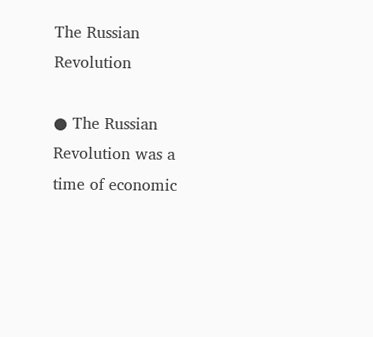The Russian Revolution

● The Russian Revolution was a time of economic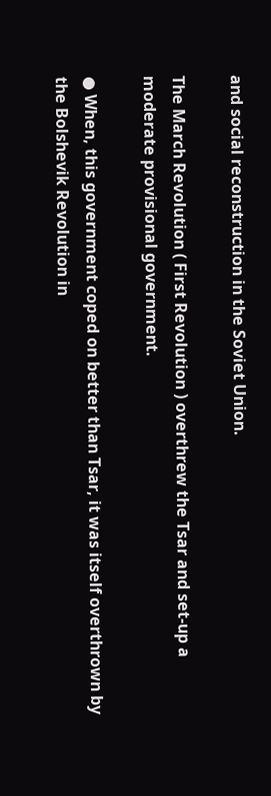and social reconstruction in the Soviet Union.

The March Revolution ( First Revolution ) overthrew the Tsar and set-up a moderate provisional government.

● When, this government coped on better than Tsar, it was itself overthrown by the Bolshevik Revolution in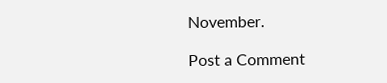November.

Post a Comment